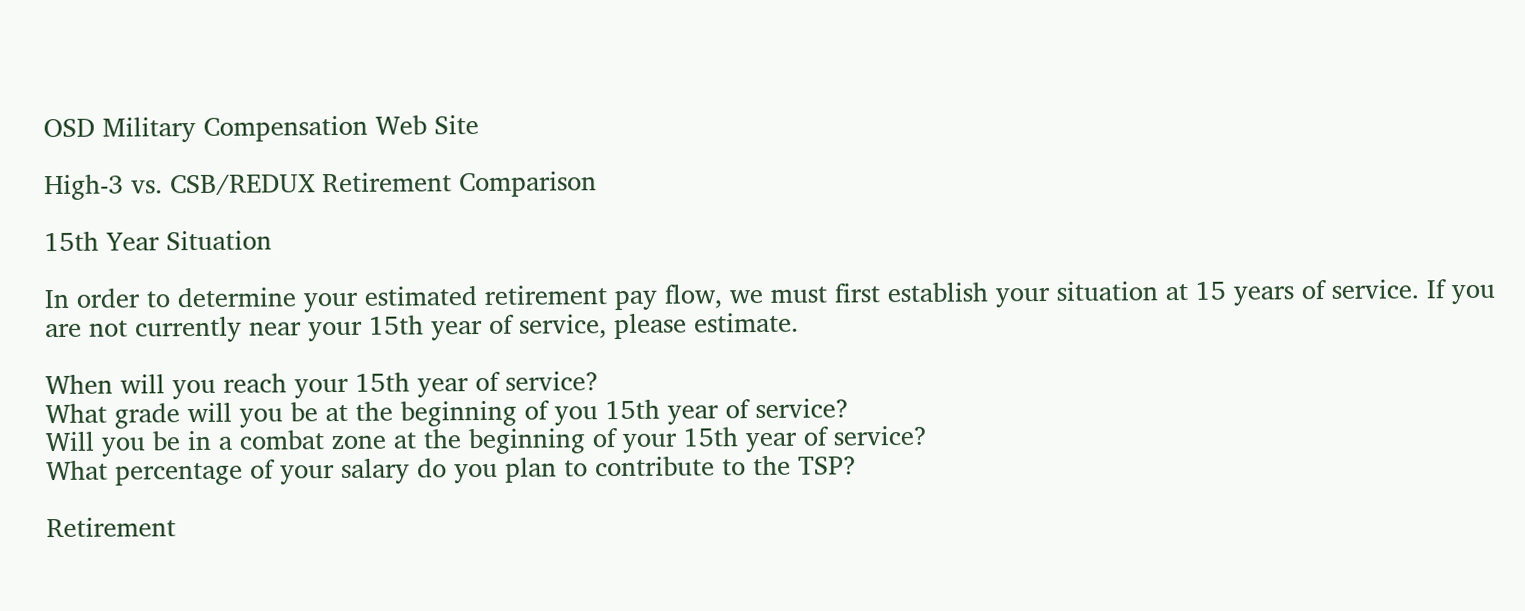OSD Military Compensation Web Site

High-3 vs. CSB/REDUX Retirement Comparison

15th Year Situation

In order to determine your estimated retirement pay flow, we must first establish your situation at 15 years of service. If you are not currently near your 15th year of service, please estimate.

When will you reach your 15th year of service?
What grade will you be at the beginning of you 15th year of service?
Will you be in a combat zone at the beginning of your 15th year of service?
What percentage of your salary do you plan to contribute to the TSP?

Retirement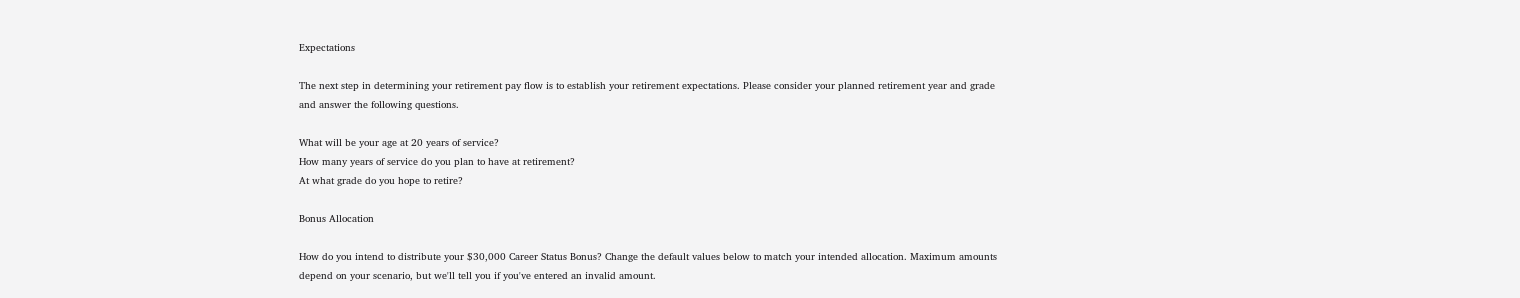Expectations

The next step in determining your retirement pay flow is to establish your retirement expectations. Please consider your planned retirement year and grade and answer the following questions.

What will be your age at 20 years of service?
How many years of service do you plan to have at retirement?
At what grade do you hope to retire?

Bonus Allocation

How do you intend to distribute your $30,000 Career Status Bonus? Change the default values below to match your intended allocation. Maximum amounts depend on your scenario, but we'll tell you if you've entered an invalid amount.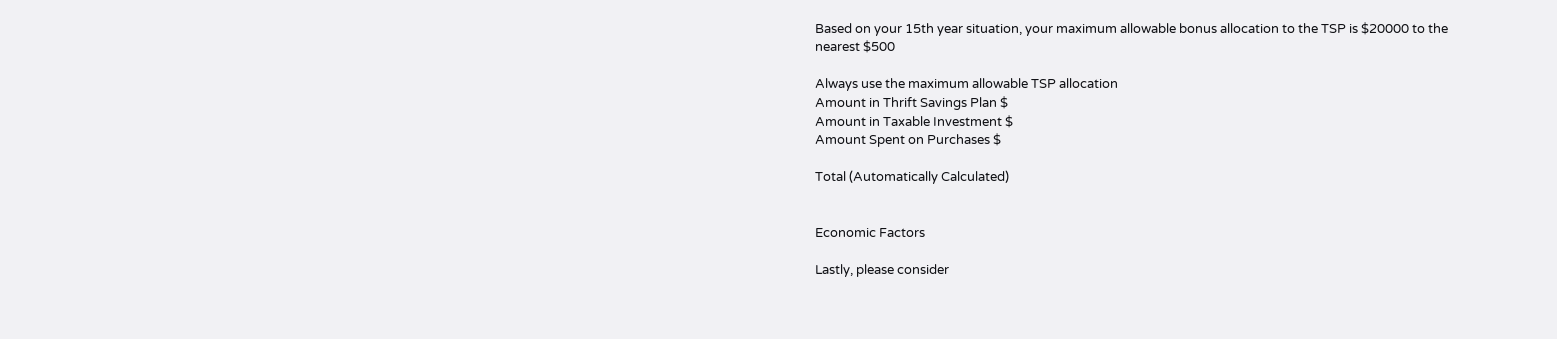Based on your 15th year situation, your maximum allowable bonus allocation to the TSP is $20000 to the nearest $500

Always use the maximum allowable TSP allocation
Amount in Thrift Savings Plan $
Amount in Taxable Investment $
Amount Spent on Purchases $

Total (Automatically Calculated)


Economic Factors

Lastly, please consider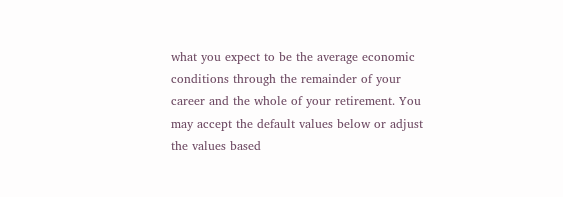what you expect to be the average economic conditions through the remainder of your career and the whole of your retirement. You may accept the default values below or adjust the values based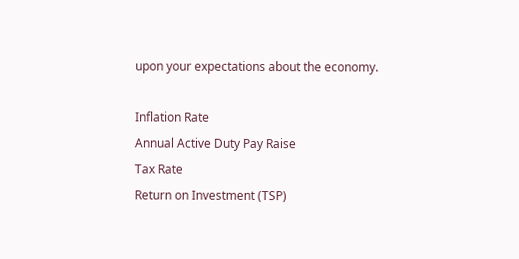upon your expectations about the economy.

Inflation Rate
Annual Active Duty Pay Raise
Tax Rate
Return on Investment (TSP)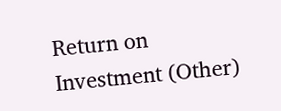Return on Investment (Other)